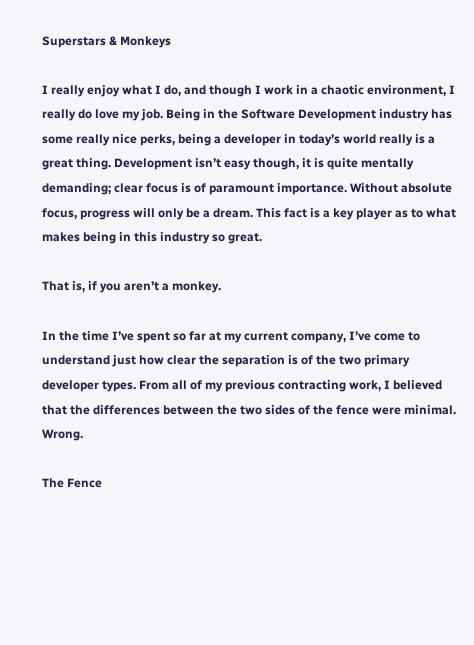Superstars & Monkeys

I really enjoy what I do, and though I work in a chaotic environment, I really do love my job. Being in the Software Development industry has some really nice perks, being a developer in today’s world really is a great thing. Development isn’t easy though, it is quite mentally demanding; clear focus is of paramount importance. Without absolute focus, progress will only be a dream. This fact is a key player as to what makes being in this industry so great.

That is, if you aren’t a monkey.

In the time I’ve spent so far at my current company, I’ve come to understand just how clear the separation is of the two primary developer types. From all of my previous contracting work, I believed that the differences between the two sides of the fence were minimal. Wrong.

The Fence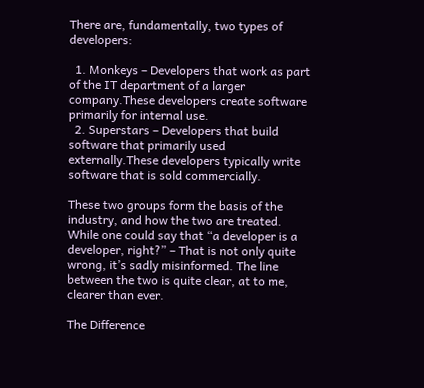There are, fundamentally, two types of developers:

  1. Monkeys – Developers that work as part of the IT department of a larger company.These developers create software primarily for internal use.
  2. Superstars – Developers that build software that primarily used externally.These developers typically write software that is sold commercially.

These two groups form the basis of the industry, and how the two are treated. While one could say that “a developer is a developer, right?” – That is not only quite wrong, it’s sadly misinformed. The line between the two is quite clear, at to me, clearer than ever.

The Difference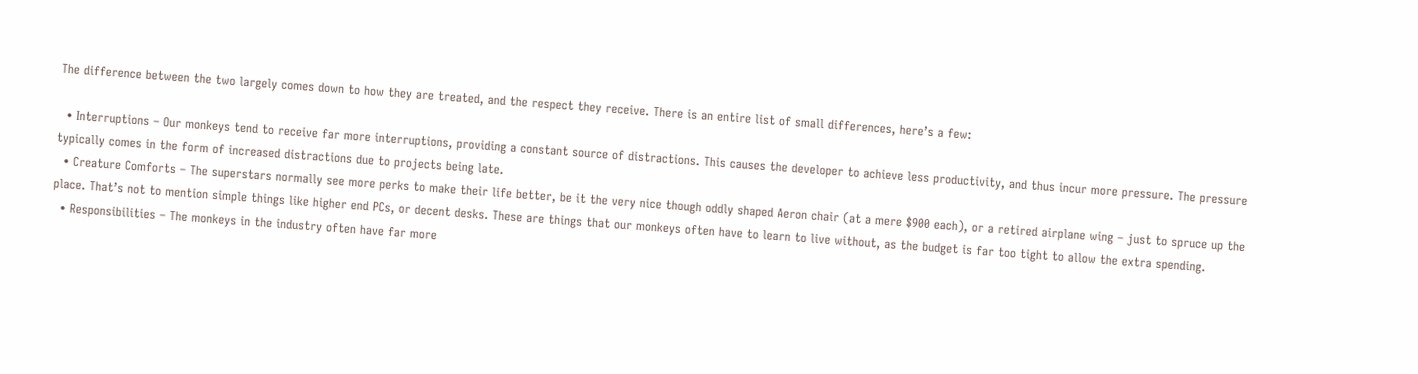The difference between the two largely comes down to how they are treated, and the respect they receive. There is an entire list of small differences, here’s a few:

  • Interruptions – Our monkeys tend to receive far more interruptions, providing a constant source of distractions. This causes the developer to achieve less productivity, and thus incur more pressure. The pressure typically comes in the form of increased distractions due to projects being late.
  • Creature Comforts – The superstars normally see more perks to make their life better, be it the very nice though oddly shaped Aeron chair (at a mere $900 each), or a retired airplane wing – just to spruce up the place. That’s not to mention simple things like higher end PCs, or decent desks. These are things that our monkeys often have to learn to live without, as the budget is far too tight to allow the extra spending.
  • Responsibilities – The monkeys in the industry often have far more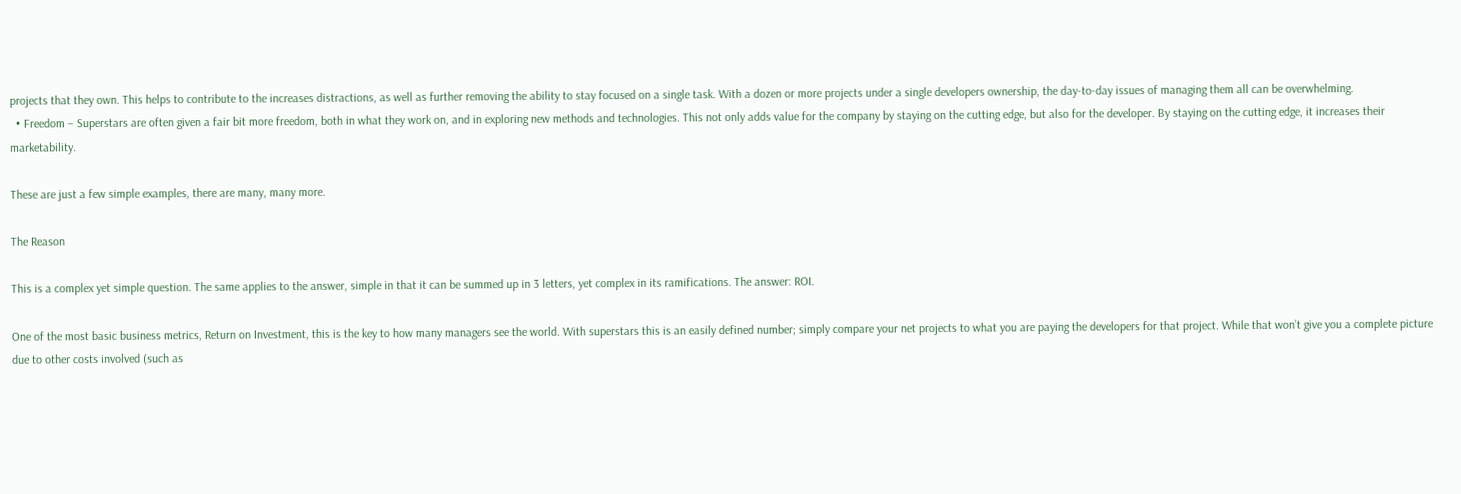projects that they own. This helps to contribute to the increases distractions, as well as further removing the ability to stay focused on a single task. With a dozen or more projects under a single developers ownership, the day-to-day issues of managing them all can be overwhelming.
  • Freedom – Superstars are often given a fair bit more freedom, both in what they work on, and in exploring new methods and technologies. This not only adds value for the company by staying on the cutting edge, but also for the developer. By staying on the cutting edge, it increases their marketability.

These are just a few simple examples, there are many, many more.

The Reason

This is a complex yet simple question. The same applies to the answer, simple in that it can be summed up in 3 letters, yet complex in its ramifications. The answer: ROI.

One of the most basic business metrics, Return on Investment, this is the key to how many managers see the world. With superstars this is an easily defined number; simply compare your net projects to what you are paying the developers for that project. While that won’t give you a complete picture due to other costs involved (such as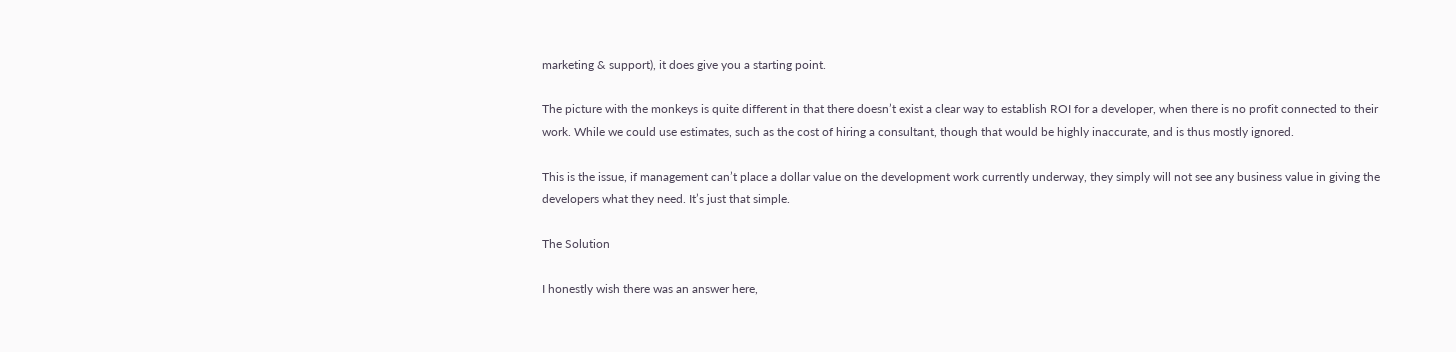marketing & support), it does give you a starting point.

The picture with the monkeys is quite different in that there doesn’t exist a clear way to establish ROI for a developer, when there is no profit connected to their work. While we could use estimates, such as the cost of hiring a consultant, though that would be highly inaccurate, and is thus mostly ignored.

This is the issue, if management can’t place a dollar value on the development work currently underway, they simply will not see any business value in giving the developers what they need. It’s just that simple.

The Solution

I honestly wish there was an answer here,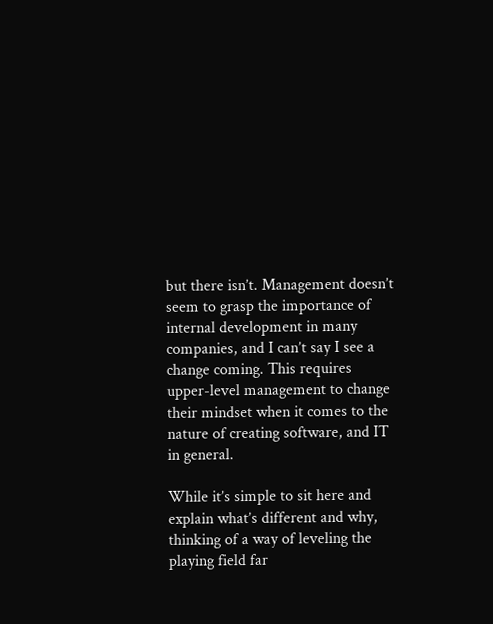but there isn’t. Management doesn’t seem to grasp the importance of internal development in many companies, and I can’t say I see a change coming. This requires upper-level management to change their mindset when it comes to the nature of creating software, and IT in general.

While it’s simple to sit here and explain what’s different and why, thinking of a way of leveling the playing field far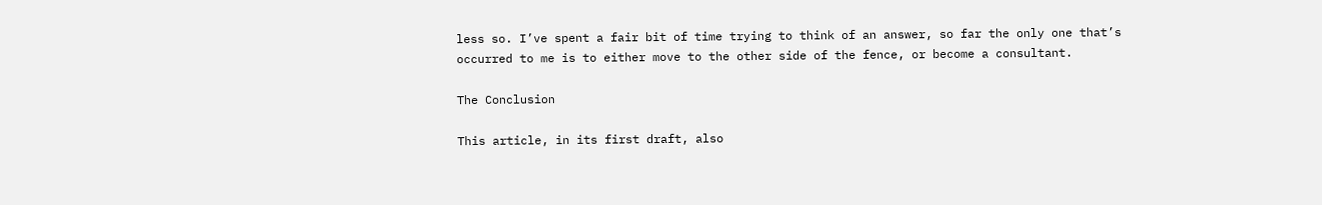less so. I’ve spent a fair bit of time trying to think of an answer, so far the only one that’s occurred to me is to either move to the other side of the fence, or become a consultant.

The Conclusion

This article, in its first draft, also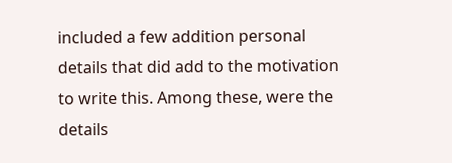included a few addition personal details that did add to the motivation to write this. Among these, were the details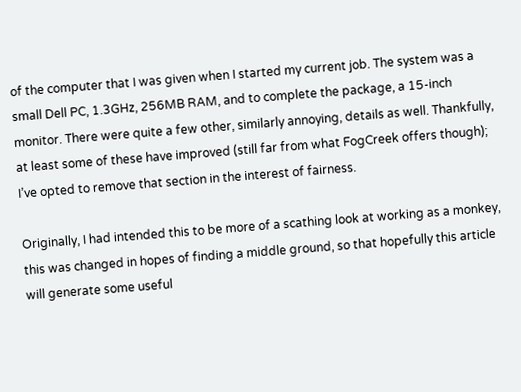of the computer that I was given when I started my current job. The system was a small Dell PC, 1.3GHz, 256MB RAM, and to complete the package, a 15-inch monitor. There were quite a few other, similarly annoying, details as well. Thankfully, at least some of these have improved (still far from what FogCreek offers though); I’ve opted to remove that section in the interest of fairness.

Originally, I had intended this to be more of a scathing look at working as a monkey, this was changed in hopes of finding a middle ground, so that hopefully this article will generate some useful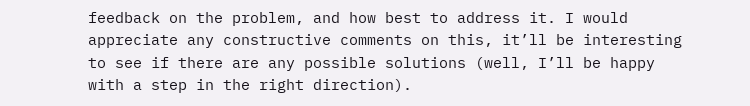feedback on the problem, and how best to address it. I would appreciate any constructive comments on this, it’ll be interesting to see if there are any possible solutions (well, I’ll be happy with a step in the right direction).